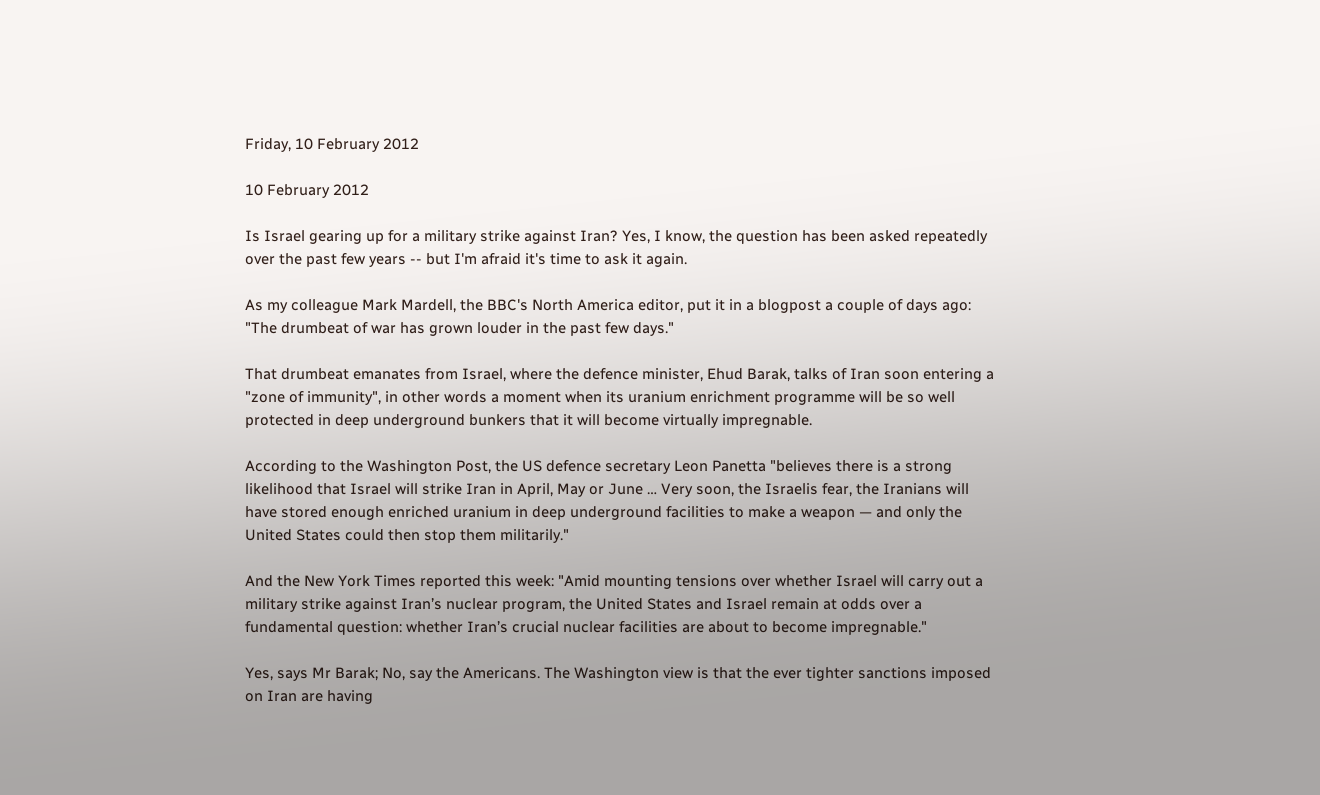Friday, 10 February 2012

10 February 2012

Is Israel gearing up for a military strike against Iran? Yes, I know, the question has been asked repeatedly over the past few years -- but I'm afraid it's time to ask it again.

As my colleague Mark Mardell, the BBC's North America editor, put it in a blogpost a couple of days ago: "The drumbeat of war has grown louder in the past few days."

That drumbeat emanates from Israel, where the defence minister, Ehud Barak, talks of Iran soon entering a "zone of immunity", in other words a moment when its uranium enrichment programme will be so well protected in deep underground bunkers that it will become virtually impregnable.

According to the Washington Post, the US defence secretary Leon Panetta "believes there is a strong likelihood that Israel will strike Iran in April, May or June … Very soon, the Israelis fear, the Iranians will have stored enough enriched uranium in deep underground facilities to make a weapon — and only the United States could then stop them militarily."

And the New York Times reported this week: "Amid mounting tensions over whether Israel will carry out a military strike against Iran’s nuclear program, the United States and Israel remain at odds over a fundamental question: whether Iran’s crucial nuclear facilities are about to become impregnable."

Yes, says Mr Barak; No, say the Americans. The Washington view is that the ever tighter sanctions imposed on Iran are having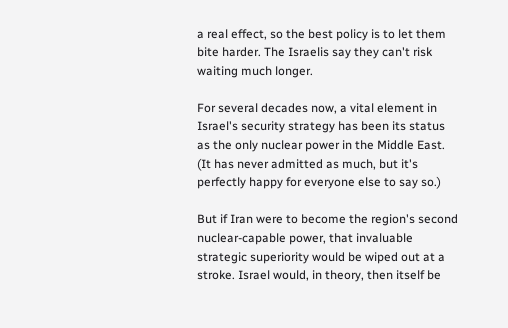a real effect, so the best policy is to let them bite harder. The Israelis say they can't risk waiting much longer.

For several decades now, a vital element in Israel's security strategy has been its status as the only nuclear power in the Middle East. (It has never admitted as much, but it's perfectly happy for everyone else to say so.)

But if Iran were to become the region's second nuclear-capable power, that invaluable strategic superiority would be wiped out at a stroke. Israel would, in theory, then itself be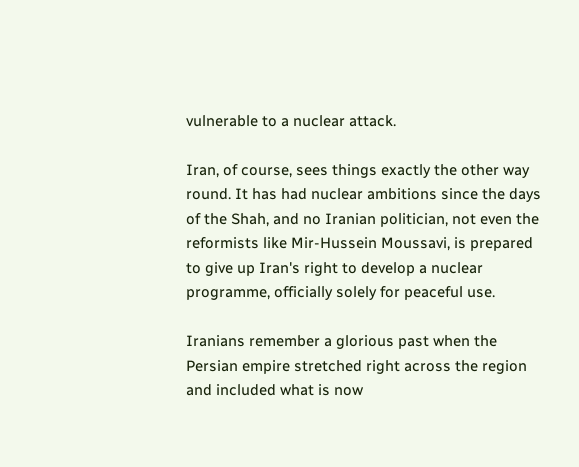vulnerable to a nuclear attack.

Iran, of course, sees things exactly the other way round. It has had nuclear ambitions since the days of the Shah, and no Iranian politician, not even the reformists like Mir-Hussein Moussavi, is prepared to give up Iran's right to develop a nuclear programme, officially solely for peaceful use.

Iranians remember a glorious past when the Persian empire stretched right across the region and included what is now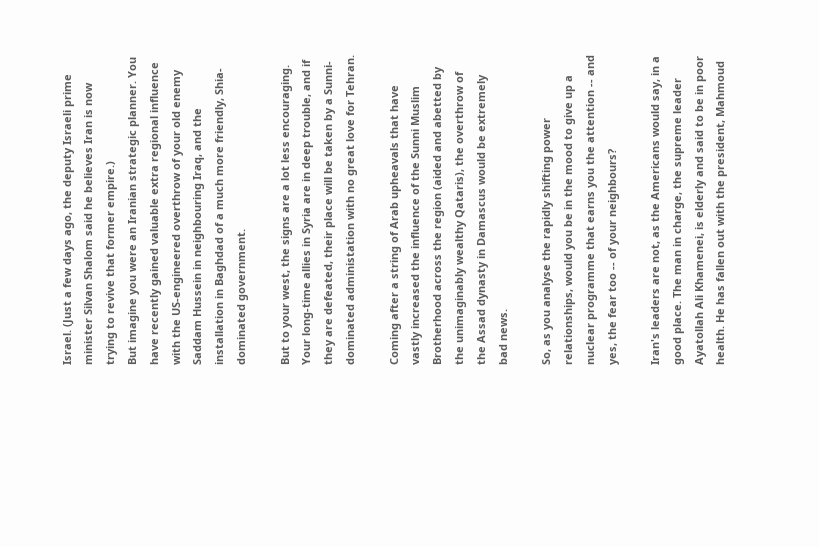Israel. (Just a few days ago, the deputy Israeli prime minister Silvan Shalom said he believes Iran is now trying to revive that former empire.)
But imagine you were an Iranian strategic planner. You have recently gained valuable extra regional influence with the US-engineered overthrow of your old enemy Saddam Hussein in neighbouring Iraq, and the installation in Baghdad of a much more friendly, Shia-dominated government.

But to your west, the signs are a lot less encouraging. Your long-time allies in Syria are in deep trouble, and if they are defeated, their place will be taken by a Sunni-dominated administation with no great love for Tehran.

Coming after a string of Arab upheavals that have vastly increased the influence of the Sunni Muslim Brotherhood across the region (aided and abetted by the unimaginably wealthy Qataris), the overthrow of the Assad dynasty in Damascus would be extremely bad news.

So, as you analyse the rapidly shifting power relationships, would you be in the mood to give up a nuclear programme that earns you the attention -- and yes, the fear too -- of your neighbours?

Iran's leaders are not, as the Americans would say, in a good place. The man in charge, the supreme leader Ayatollah Ali Khamenei, is elderly and said to be in poor health. He has fallen out with the president, Mahmoud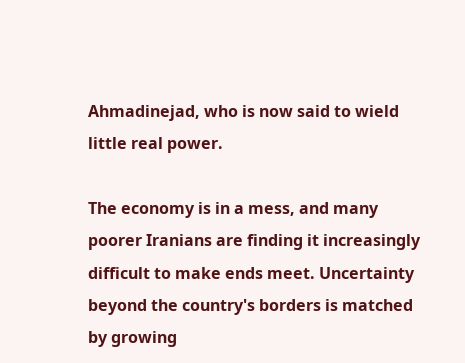Ahmadinejad, who is now said to wield little real power.

The economy is in a mess, and many poorer Iranians are finding it increasingly difficult to make ends meet. Uncertainty beyond the country's borders is matched by growing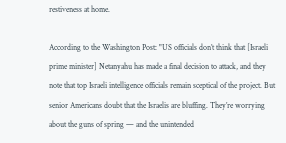restiveness at home.

According to the Washington Post: "US officials don’t think that [Israeli prime minister] Netanyahu has made a final decision to attack, and they note that top Israeli intelligence officials remain sceptical of the project. But senior Americans doubt that the Israelis are bluffing. They’re worrying about the guns of spring — and the unintended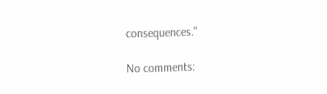consequences."

No comments: